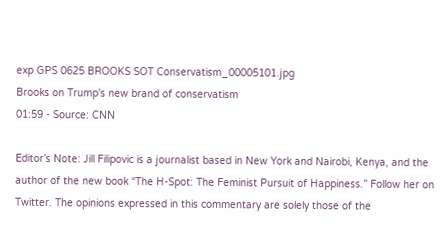exp GPS 0625 BROOKS SOT Conservatism_00005101.jpg
Brooks on Trump's new brand of conservatism
01:59 - Source: CNN

Editor’s Note: Jill Filipovic is a journalist based in New York and Nairobi, Kenya, and the author of the new book “The H-Spot: The Feminist Pursuit of Happiness.” Follow her on Twitter. The opinions expressed in this commentary are solely those of the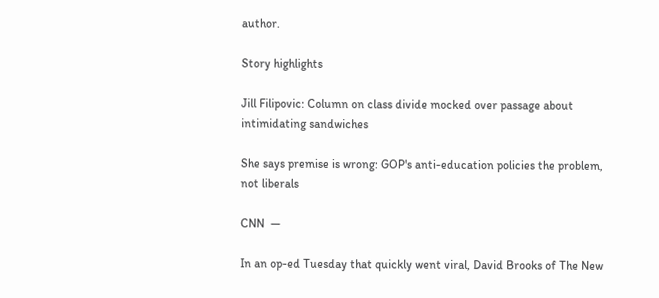author.

Story highlights

Jill Filipovic: Column on class divide mocked over passage about intimidating sandwiches

She says premise is wrong: GOP's anti-education policies the problem, not liberals

CNN  —

In an op-ed Tuesday that quickly went viral, David Brooks of The New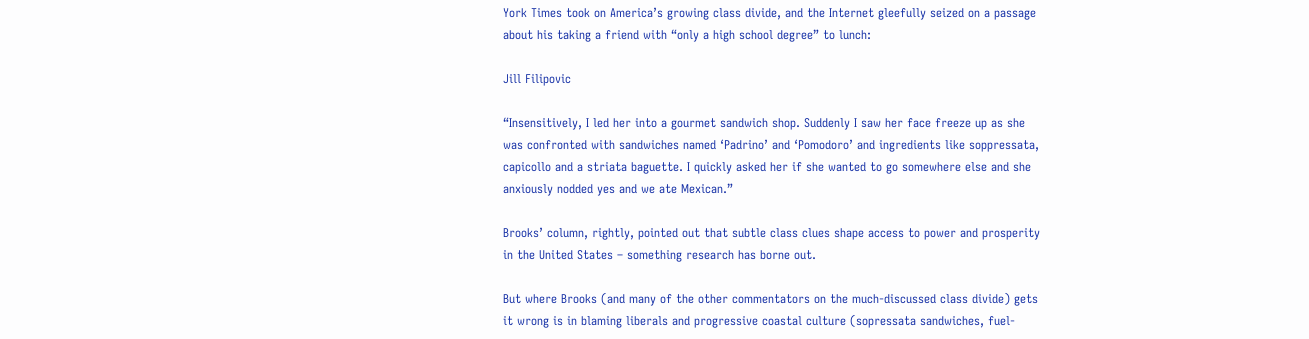York Times took on America’s growing class divide, and the Internet gleefully seized on a passage about his taking a friend with “only a high school degree” to lunch:

Jill Filipovic

“Insensitively, I led her into a gourmet sandwich shop. Suddenly I saw her face freeze up as she was confronted with sandwiches named ‘Padrino’ and ‘Pomodoro’ and ingredients like soppressata, capicollo and a striata baguette. I quickly asked her if she wanted to go somewhere else and she anxiously nodded yes and we ate Mexican.”

Brooks’ column, rightly, pointed out that subtle class clues shape access to power and prosperity in the United States – something research has borne out.

But where Brooks (and many of the other commentators on the much-discussed class divide) gets it wrong is in blaming liberals and progressive coastal culture (sopressata sandwiches, fuel-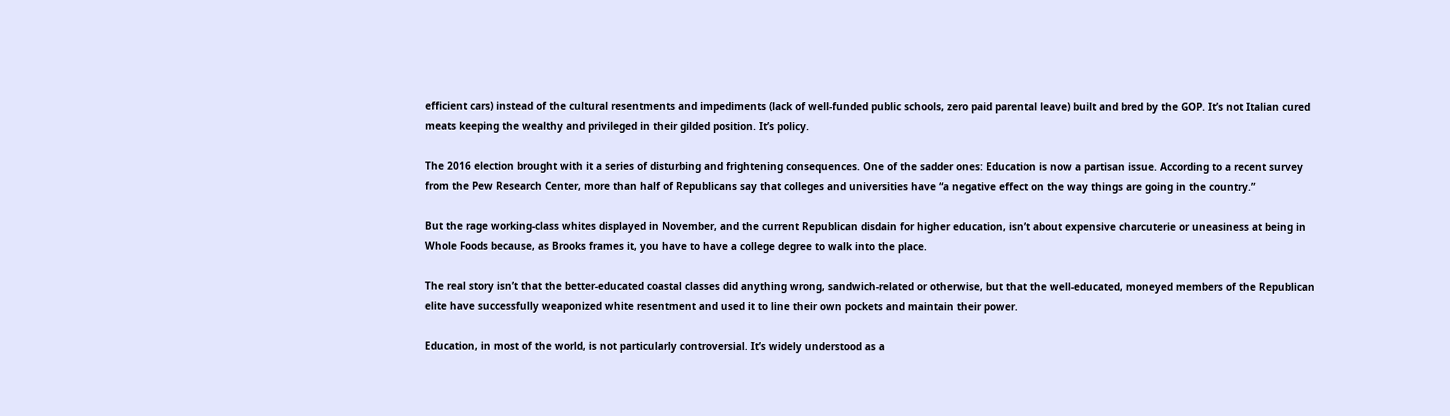efficient cars) instead of the cultural resentments and impediments (lack of well-funded public schools, zero paid parental leave) built and bred by the GOP. It’s not Italian cured meats keeping the wealthy and privileged in their gilded position. It’s policy.

The 2016 election brought with it a series of disturbing and frightening consequences. One of the sadder ones: Education is now a partisan issue. According to a recent survey from the Pew Research Center, more than half of Republicans say that colleges and universities have “a negative effect on the way things are going in the country.”

But the rage working-class whites displayed in November, and the current Republican disdain for higher education, isn’t about expensive charcuterie or uneasiness at being in Whole Foods because, as Brooks frames it, you have to have a college degree to walk into the place.

The real story isn’t that the better-educated coastal classes did anything wrong, sandwich-related or otherwise, but that the well-educated, moneyed members of the Republican elite have successfully weaponized white resentment and used it to line their own pockets and maintain their power.

Education, in most of the world, is not particularly controversial. It’s widely understood as a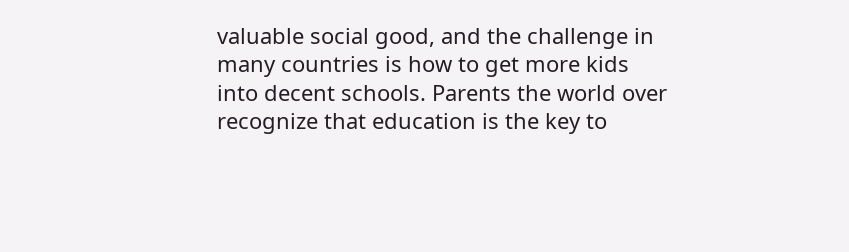valuable social good, and the challenge in many countries is how to get more kids into decent schools. Parents the world over recognize that education is the key to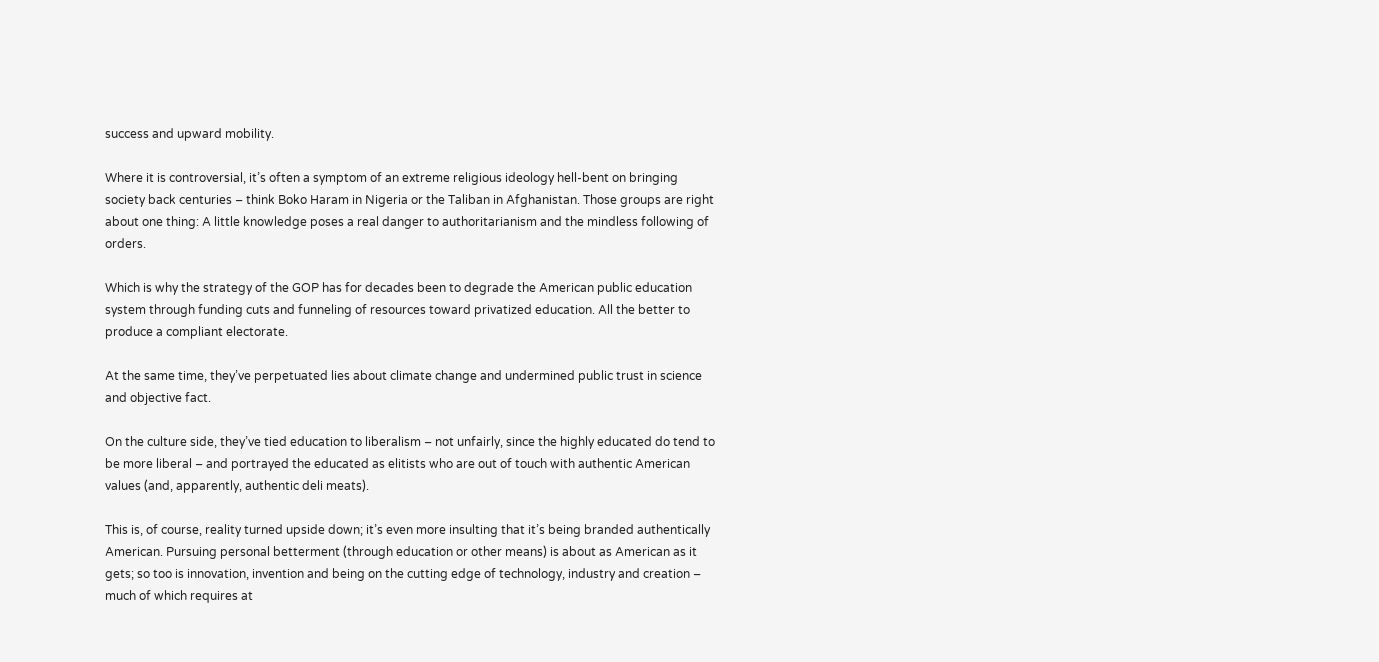success and upward mobility.

Where it is controversial, it’s often a symptom of an extreme religious ideology hell-bent on bringing society back centuries – think Boko Haram in Nigeria or the Taliban in Afghanistan. Those groups are right about one thing: A little knowledge poses a real danger to authoritarianism and the mindless following of orders.

Which is why the strategy of the GOP has for decades been to degrade the American public education system through funding cuts and funneling of resources toward privatized education. All the better to produce a compliant electorate.

At the same time, they’ve perpetuated lies about climate change and undermined public trust in science and objective fact.

On the culture side, they’ve tied education to liberalism – not unfairly, since the highly educated do tend to be more liberal – and portrayed the educated as elitists who are out of touch with authentic American values (and, apparently, authentic deli meats).

This is, of course, reality turned upside down; it’s even more insulting that it’s being branded authentically American. Pursuing personal betterment (through education or other means) is about as American as it gets; so too is innovation, invention and being on the cutting edge of technology, industry and creation – much of which requires at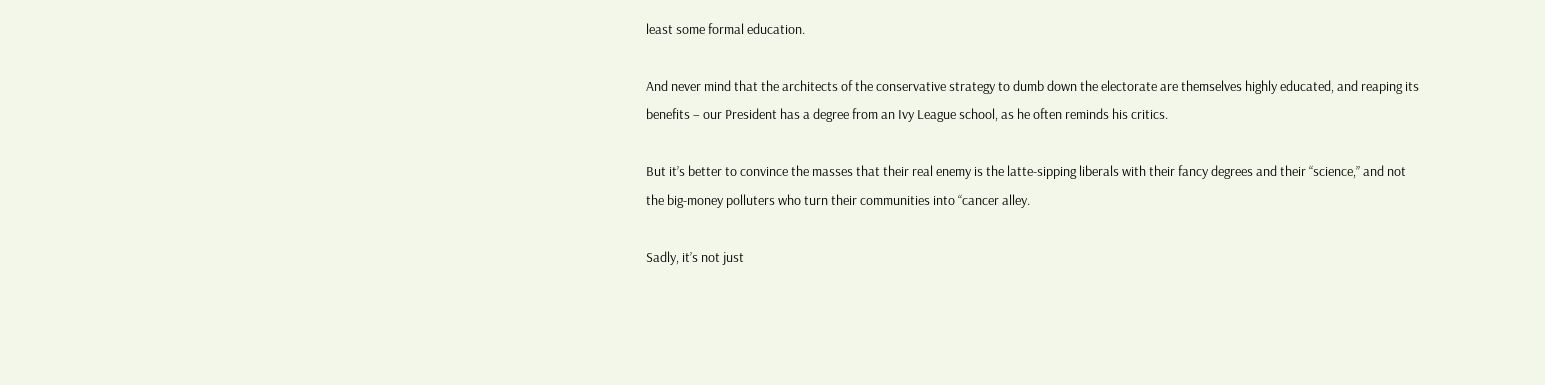least some formal education.

And never mind that the architects of the conservative strategy to dumb down the electorate are themselves highly educated, and reaping its benefits – our President has a degree from an Ivy League school, as he often reminds his critics.

But it’s better to convince the masses that their real enemy is the latte-sipping liberals with their fancy degrees and their “science,” and not the big-money polluters who turn their communities into “cancer alley.

Sadly, it’s not just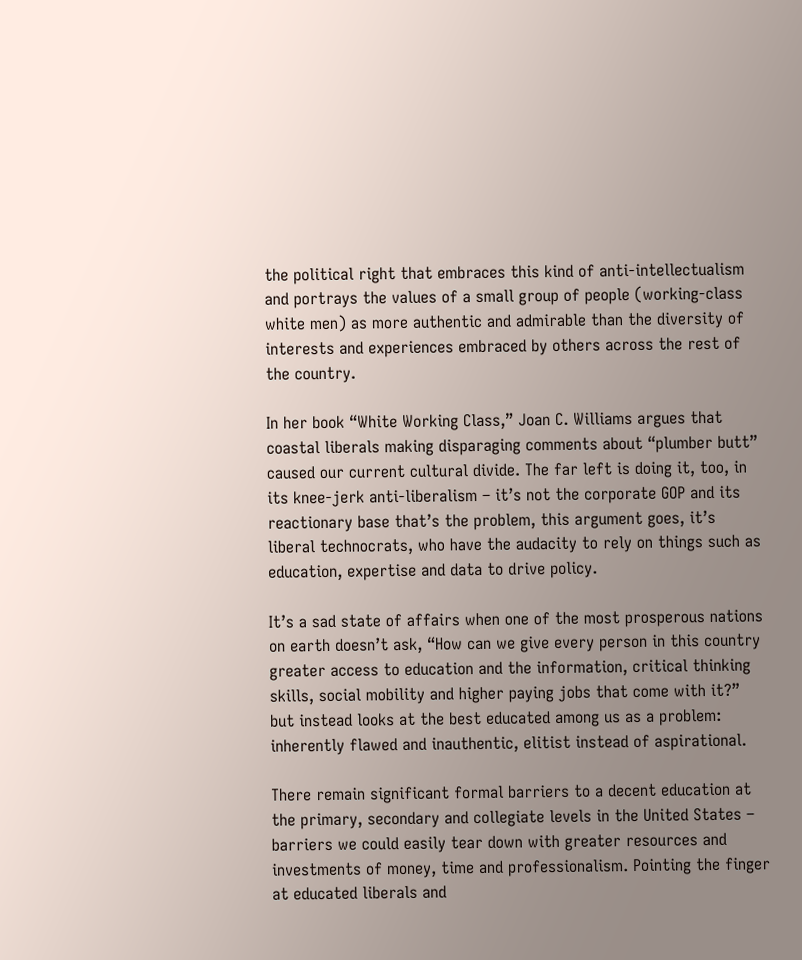the political right that embraces this kind of anti-intellectualism and portrays the values of a small group of people (working-class white men) as more authentic and admirable than the diversity of interests and experiences embraced by others across the rest of the country.

In her book “White Working Class,” Joan C. Williams argues that coastal liberals making disparaging comments about “plumber butt” caused our current cultural divide. The far left is doing it, too, in its knee-jerk anti-liberalism – it’s not the corporate GOP and its reactionary base that’s the problem, this argument goes, it’s liberal technocrats, who have the audacity to rely on things such as education, expertise and data to drive policy.

It’s a sad state of affairs when one of the most prosperous nations on earth doesn’t ask, “How can we give every person in this country greater access to education and the information, critical thinking skills, social mobility and higher paying jobs that come with it?” but instead looks at the best educated among us as a problem: inherently flawed and inauthentic, elitist instead of aspirational.

There remain significant formal barriers to a decent education at the primary, secondary and collegiate levels in the United States – barriers we could easily tear down with greater resources and investments of money, time and professionalism. Pointing the finger at educated liberals and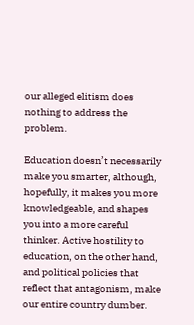our alleged elitism does nothing to address the problem.

Education doesn’t necessarily make you smarter, although, hopefully, it makes you more knowledgeable, and shapes you into a more careful thinker. Active hostility to education, on the other hand, and political policies that reflect that antagonism, make our entire country dumber.